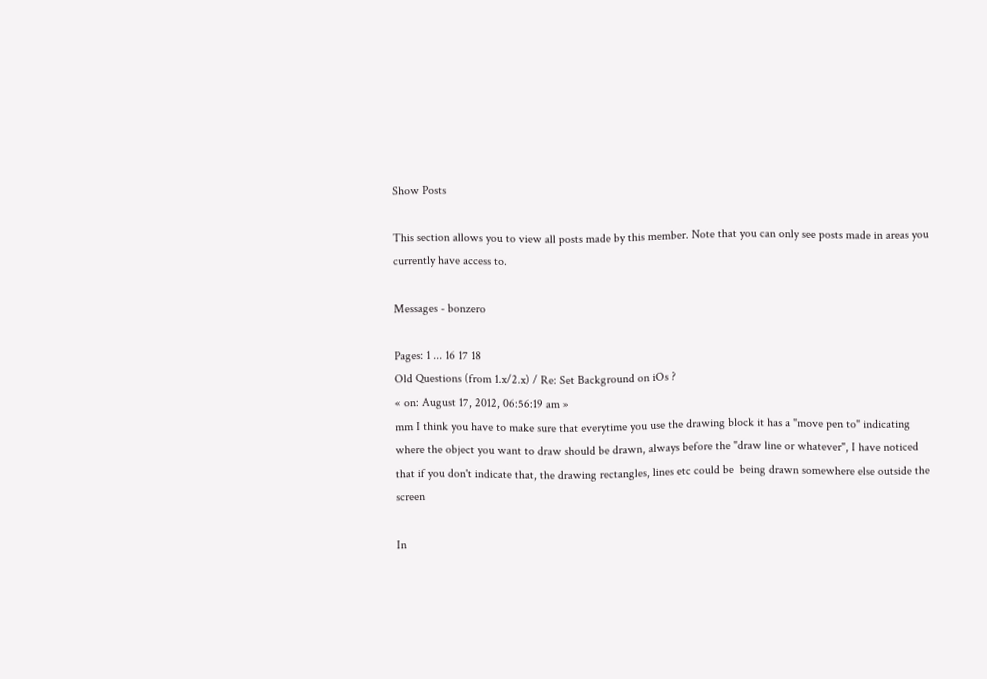Show Posts

This section allows you to view all posts made by this member. Note that you can only see posts made in areas you currently have access to.

Messages - bonzero

Pages: 1 ... 16 17 18
Old Questions (from 1.x/2.x) / Re: Set Background on iOs ?
« on: August 17, 2012, 06:56:19 am »
mm I think you have to make sure that everytime you use the drawing block it has a "move pen to" indicating where the object you want to draw should be drawn, always before the "draw line or whatever", I have noticed that if you don't indicate that, the drawing rectangles, lines etc could be  being drawn somewhere else outside the screen

In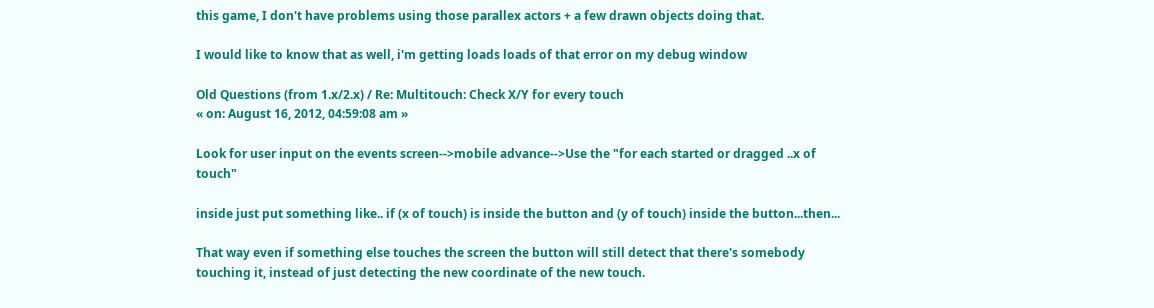this game, I don't have problems using those parallex actors + a few drawn objects doing that.

I would like to know that as well, i'm getting loads loads of that error on my debug window

Old Questions (from 1.x/2.x) / Re: Multitouch: Check X/Y for every touch
« on: August 16, 2012, 04:59:08 am »

Look for user input on the events screen-->mobile advance-->Use the "for each started or dragged ..x of touch"

inside just put something like.. if (x of touch) is inside the button and (y of touch) inside the button...then...

That way even if something else touches the screen the button will still detect that there's somebody touching it, instead of just detecting the new coordinate of the new touch.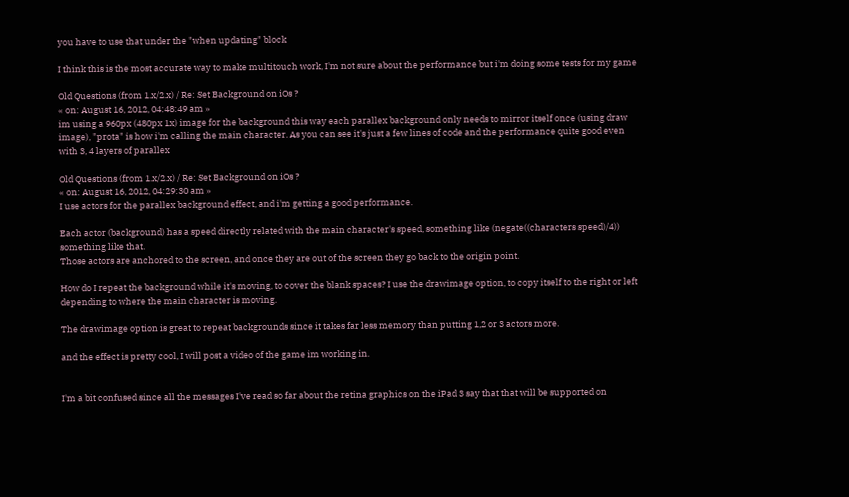you have to use that under the "when updating" block

I think this is the most accurate way to make multitouch work, I'm not sure about the performance but i'm doing some tests for my game

Old Questions (from 1.x/2.x) / Re: Set Background on iOs ?
« on: August 16, 2012, 04:48:49 am »
im using a 960px (480px 1x) image for the background this way each parallex background only needs to mirror itself once (using draw image), "prota" is how i'm calling the main character. As you can see it's just a few lines of code and the performance quite good even with 3, 4 layers of parallex

Old Questions (from 1.x/2.x) / Re: Set Background on iOs ?
« on: August 16, 2012, 04:29:30 am »
I use actors for the parallex background effect, and i'm getting a good performance.

Each actor (background) has a speed directly related with the main character's speed, something like (negate((characters speed)/4)) something like that.
Those actors are anchored to the screen, and once they are out of the screen they go back to the origin point.

How do I repeat the background while it's moving, to cover the blank spaces? I use the drawimage option, to copy itself to the right or left depending to where the main character is moving.

The drawimage option is great to repeat backgrounds since it takes far less memory than putting 1,2 or 3 actors more.

and the effect is pretty cool, I will post a video of the game im working in.


I'm a bit confused since all the messages I've read so far about the retina graphics on the iPad 3 say that that will be supported on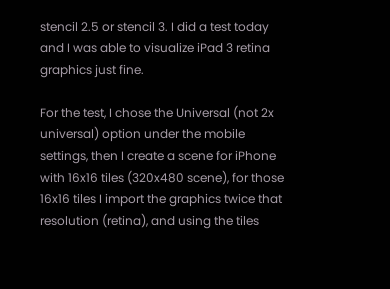stencil 2.5 or stencil 3. I did a test today and I was able to visualize iPad 3 retina graphics just fine.

For the test, I chose the Universal (not 2x universal) option under the mobile settings, then I create a scene for iPhone with 16x16 tiles (320x480 scene), for those 16x16 tiles I import the graphics twice that resolution (retina), and using the tiles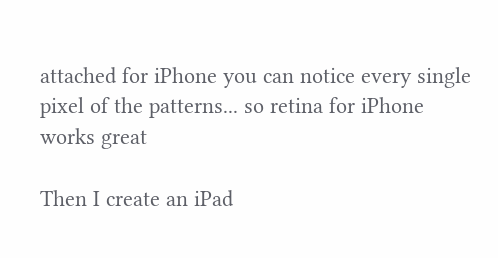attached for iPhone you can notice every single pixel of the patterns... so retina for iPhone works great

Then I create an iPad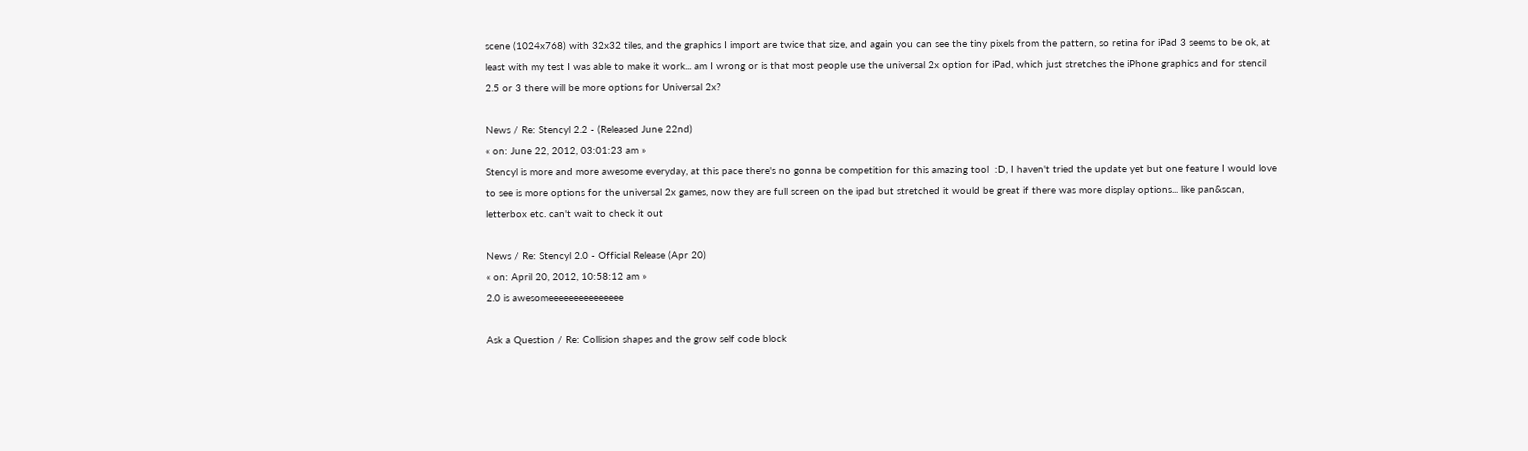scene (1024x768) with 32x32 tiles, and the graphics I import are twice that size, and again you can see the tiny pixels from the pattern, so retina for iPad 3 seems to be ok, at least with my test I was able to make it work... am I wrong or is that most people use the universal 2x option for iPad, which just stretches the iPhone graphics and for stencil 2.5 or 3 there will be more options for Universal 2x?

News / Re: Stencyl 2.2 - (Released June 22nd)
« on: June 22, 2012, 03:01:23 am »
Stencyl is more and more awesome everyday, at this pace there's no gonna be competition for this amazing tool  :D, I haven't tried the update yet but one feature I would love to see is more options for the universal 2x games, now they are full screen on the ipad but stretched it would be great if there was more display options... like pan&scan, letterbox etc. can't wait to check it out

News / Re: Stencyl 2.0 - Official Release (Apr 20)
« on: April 20, 2012, 10:58:12 am »
2.0 is awesomeeeeeeeeeeeeeee

Ask a Question / Re: Collision shapes and the grow self code block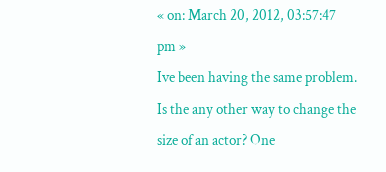« on: March 20, 2012, 03:57:47 pm »
Ive been having the same problem. Is the any other way to change the size of an actor? One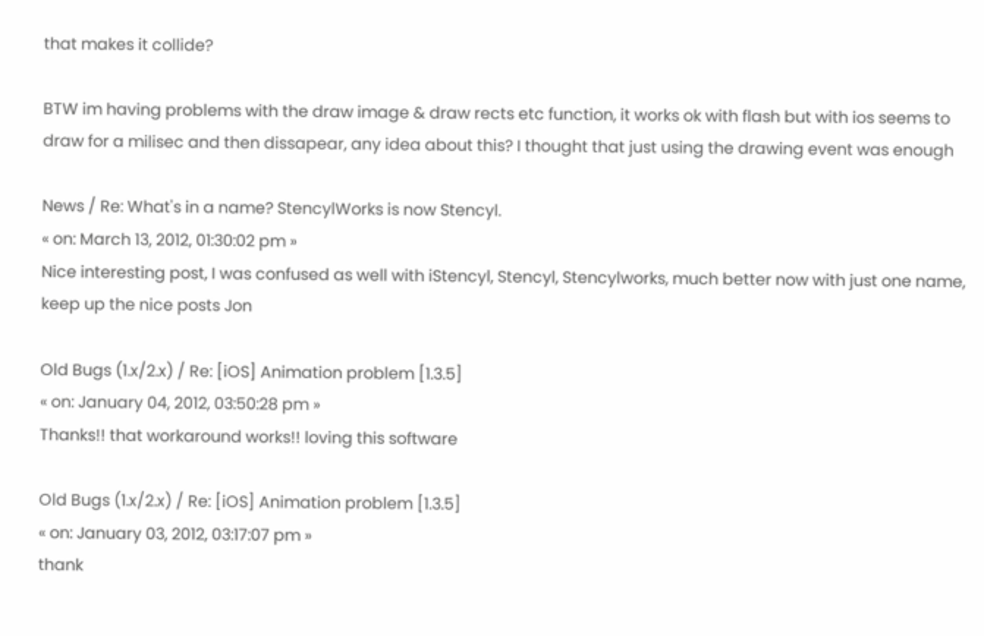that makes it collide?

BTW im having problems with the draw image & draw rects etc function, it works ok with flash but with ios seems to draw for a milisec and then dissapear, any idea about this? I thought that just using the drawing event was enough

News / Re: What's in a name? StencylWorks is now Stencyl.
« on: March 13, 2012, 01:30:02 pm »
Nice interesting post, I was confused as well with iStencyl, Stencyl, Stencylworks, much better now with just one name, keep up the nice posts Jon

Old Bugs (1.x/2.x) / Re: [iOS] Animation problem [1.3.5]
« on: January 04, 2012, 03:50:28 pm »
Thanks!! that workaround works!! loving this software

Old Bugs (1.x/2.x) / Re: [iOS] Animation problem [1.3.5]
« on: January 03, 2012, 03:17:07 pm »
thank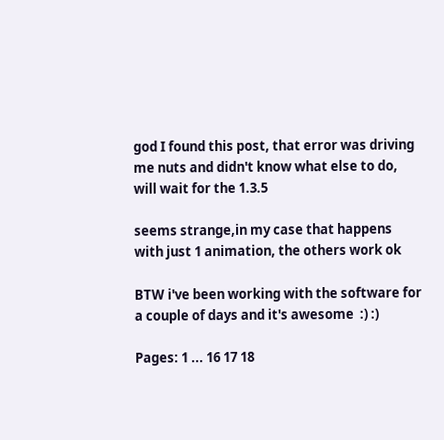god I found this post, that error was driving me nuts and didn't know what else to do, will wait for the 1.3.5

seems strange,in my case that happens with just 1 animation, the others work ok

BTW i've been working with the software for a couple of days and it's awesome  :) :)

Pages: 1 ... 16 17 18